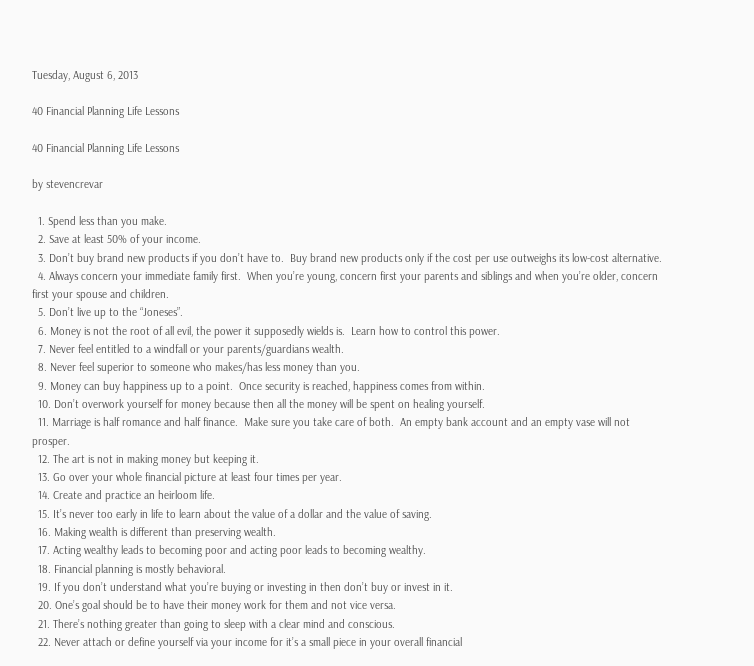Tuesday, August 6, 2013

40 Financial Planning Life Lessons

40 Financial Planning Life Lessons

by stevencrevar

  1. Spend less than you make.
  2. Save at least 50% of your income.
  3. Don’t buy brand new products if you don’t have to.  Buy brand new products only if the cost per use outweighs its low-cost alternative.
  4. Always concern your immediate family first.  When you’re young, concern first your parents and siblings and when you’re older, concern first your spouse and children.
  5. Don’t live up to the “Joneses”.
  6. Money is not the root of all evil, the power it supposedly wields is.  Learn how to control this power.
  7. Never feel entitled to a windfall or your parents/guardians wealth.
  8. Never feel superior to someone who makes/has less money than you.
  9. Money can buy happiness up to a point.  Once security is reached, happiness comes from within.
  10. Don’t overwork yourself for money because then all the money will be spent on healing yourself.
  11. Marriage is half romance and half finance.  Make sure you take care of both.  An empty bank account and an empty vase will not prosper.
  12. The art is not in making money but keeping it.
  13. Go over your whole financial picture at least four times per year.
  14. Create and practice an heirloom life.
  15. It’s never too early in life to learn about the value of a dollar and the value of saving.
  16. Making wealth is different than preserving wealth.
  17. Acting wealthy leads to becoming poor and acting poor leads to becoming wealthy.
  18. Financial planning is mostly behavioral.
  19. If you don’t understand what you’re buying or investing in then don’t buy or invest in it.
  20. One’s goal should be to have their money work for them and not vice versa.
  21. There’s nothing greater than going to sleep with a clear mind and conscious.
  22. Never attach or define yourself via your income for it’s a small piece in your overall financial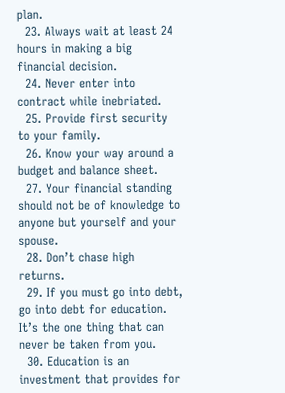plan.
  23. Always wait at least 24 hours in making a big financial decision.
  24. Never enter into contract while inebriated.
  25. Provide first security to your family.
  26. Know your way around a budget and balance sheet.
  27. Your financial standing should not be of knowledge to anyone but yourself and your spouse.
  28. Don’t chase high returns.
  29. If you must go into debt, go into debt for education.  It’s the one thing that can never be taken from you.
  30. Education is an investment that provides for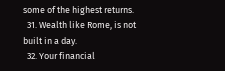some of the highest returns.
  31. Wealth like Rome, is not built in a day.
  32. Your financial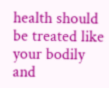health should be treated like your bodily and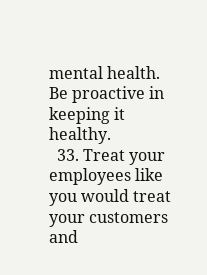mental health.  Be proactive in keeping it healthy.
  33. Treat your employees like you would treat your customers and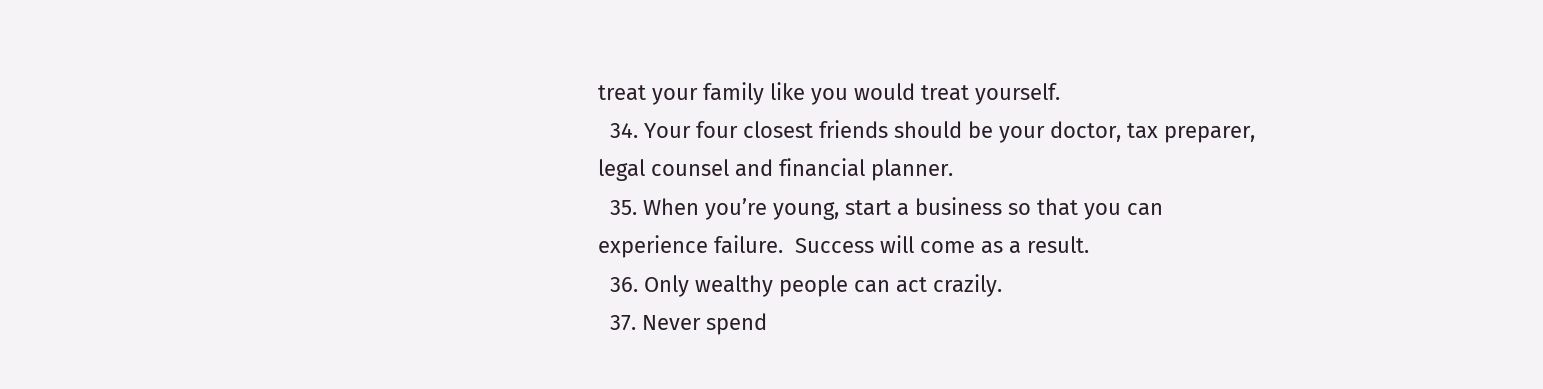treat your family like you would treat yourself.
  34. Your four closest friends should be your doctor, tax preparer, legal counsel and financial planner.
  35. When you’re young, start a business so that you can experience failure.  Success will come as a result.
  36. Only wealthy people can act crazily.
  37. Never spend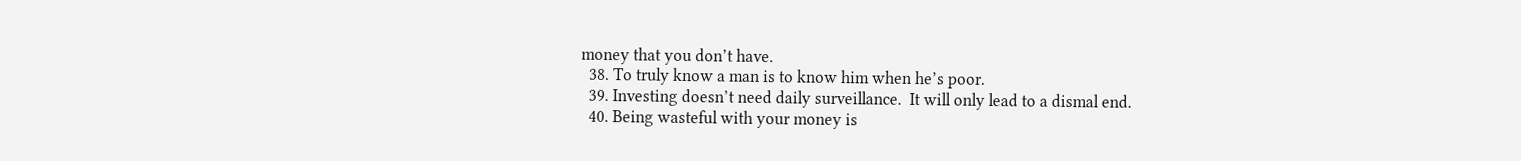money that you don’t have.
  38. To truly know a man is to know him when he’s poor.
  39. Investing doesn’t need daily surveillance.  It will only lead to a dismal end.
  40. Being wasteful with your money is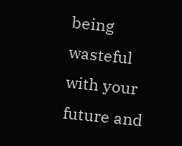being wasteful with your future and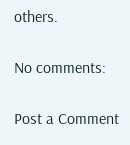others.

No comments:

Post a Comment